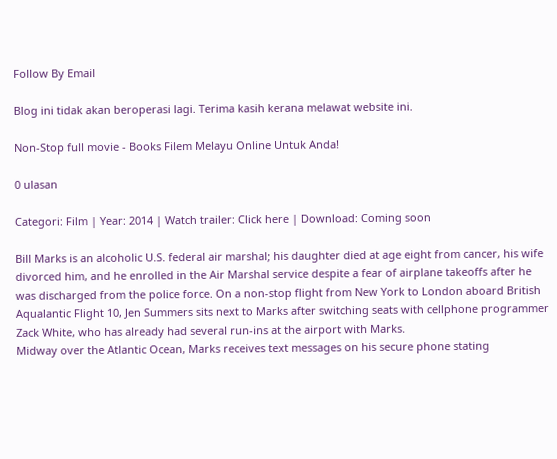Follow By Email

Blog ini tidak akan beroperasi lagi. Terima kasih kerana melawat website ini.

Non-Stop full movie - Books Filem Melayu Online Untuk Anda!

0 ulasan

Categori: Film | Year: 2014 | Watch trailer: Click here | Download: Coming soon

Bill Marks is an alcoholic U.S. federal air marshal; his daughter died at age eight from cancer, his wife divorced him, and he enrolled in the Air Marshal service despite a fear of airplane takeoffs after he was discharged from the police force. On a non-stop flight from New York to London aboard British Aqualantic Flight 10, Jen Summers sits next to Marks after switching seats with cellphone programmer Zack White, who has already had several run-ins at the airport with Marks.
Midway over the Atlantic Ocean, Marks receives text messages on his secure phone stating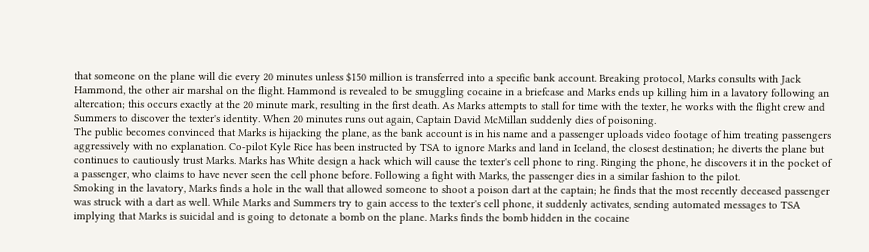that someone on the plane will die every 20 minutes unless $150 million is transferred into a specific bank account. Breaking protocol, Marks consults with Jack Hammond, the other air marshal on the flight. Hammond is revealed to be smuggling cocaine in a briefcase and Marks ends up killing him in a lavatory following an altercation; this occurs exactly at the 20 minute mark, resulting in the first death. As Marks attempts to stall for time with the texter, he works with the flight crew and Summers to discover the texter's identity. When 20 minutes runs out again, Captain David McMillan suddenly dies of poisoning.
The public becomes convinced that Marks is hijacking the plane, as the bank account is in his name and a passenger uploads video footage of him treating passengers aggressively with no explanation. Co-pilot Kyle Rice has been instructed by TSA to ignore Marks and land in Iceland, the closest destination; he diverts the plane but continues to cautiously trust Marks. Marks has White design a hack which will cause the texter's cell phone to ring. Ringing the phone, he discovers it in the pocket of a passenger, who claims to have never seen the cell phone before. Following a fight with Marks, the passenger dies in a similar fashion to the pilot.
Smoking in the lavatory, Marks finds a hole in the wall that allowed someone to shoot a poison dart at the captain; he finds that the most recently deceased passenger was struck with a dart as well. While Marks and Summers try to gain access to the texter's cell phone, it suddenly activates, sending automated messages to TSA implying that Marks is suicidal and is going to detonate a bomb on the plane. Marks finds the bomb hidden in the cocaine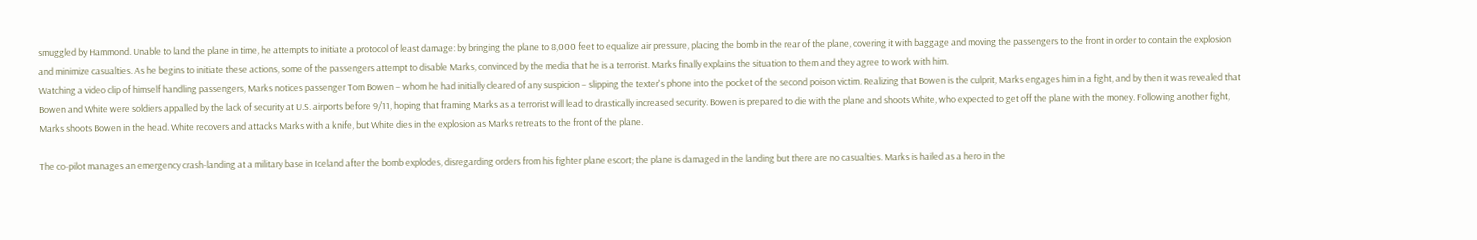smuggled by Hammond. Unable to land the plane in time, he attempts to initiate a protocol of least damage: by bringing the plane to 8,000 feet to equalize air pressure, placing the bomb in the rear of the plane, covering it with baggage and moving the passengers to the front in order to contain the explosion and minimize casualties. As he begins to initiate these actions, some of the passengers attempt to disable Marks, convinced by the media that he is a terrorist. Marks finally explains the situation to them and they agree to work with him.
Watching a video clip of himself handling passengers, Marks notices passenger Tom Bowen – whom he had initially cleared of any suspicion – slipping the texter's phone into the pocket of the second poison victim. Realizing that Bowen is the culprit, Marks engages him in a fight, and by then it was revealed that Bowen and White were soldiers appalled by the lack of security at U.S. airports before 9/11, hoping that framing Marks as a terrorist will lead to drastically increased security. Bowen is prepared to die with the plane and shoots White, who expected to get off the plane with the money. Following another fight, Marks shoots Bowen in the head. White recovers and attacks Marks with a knife, but White dies in the explosion as Marks retreats to the front of the plane.

The co-pilot manages an emergency crash-landing at a military base in Iceland after the bomb explodes, disregarding orders from his fighter plane escort; the plane is damaged in the landing but there are no casualties. Marks is hailed as a hero in the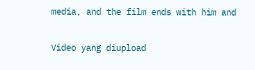media, and the film ends with him and

Video yang diupload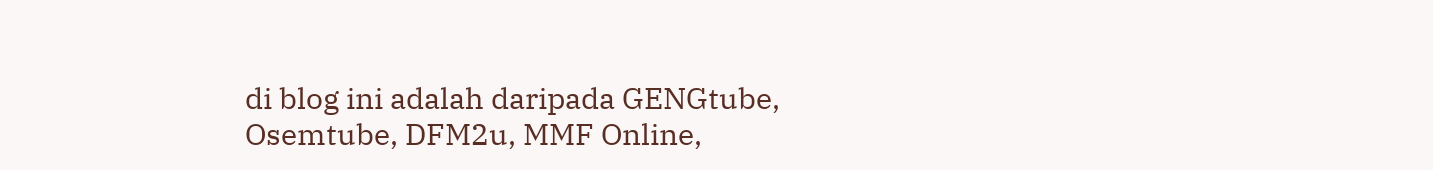di blog ini adalah daripada GENGtube, Osemtube, DFM2u, MMF Online,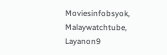Moviesinfobsyok, Malaywatchtube, Layanon9